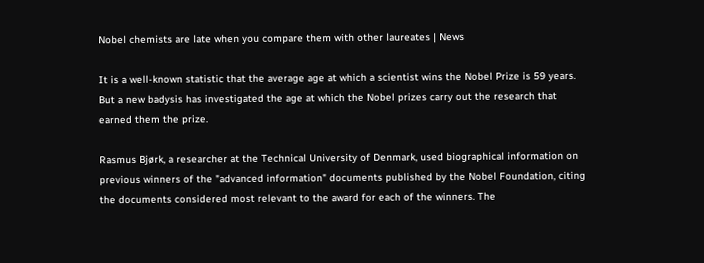Nobel chemists are late when you compare them with other laureates | News

It is a well-known statistic that the average age at which a scientist wins the Nobel Prize is 59 years. But a new badysis has investigated the age at which the Nobel prizes carry out the research that earned them the prize.

Rasmus Bjørk, a researcher at the Technical University of Denmark, used biographical information on previous winners of the "advanced information" documents published by the Nobel Foundation, citing the documents considered most relevant to the award for each of the winners. The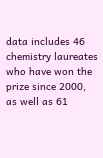data includes 46 chemistry laureates who have won the prize since 2000, as well as 61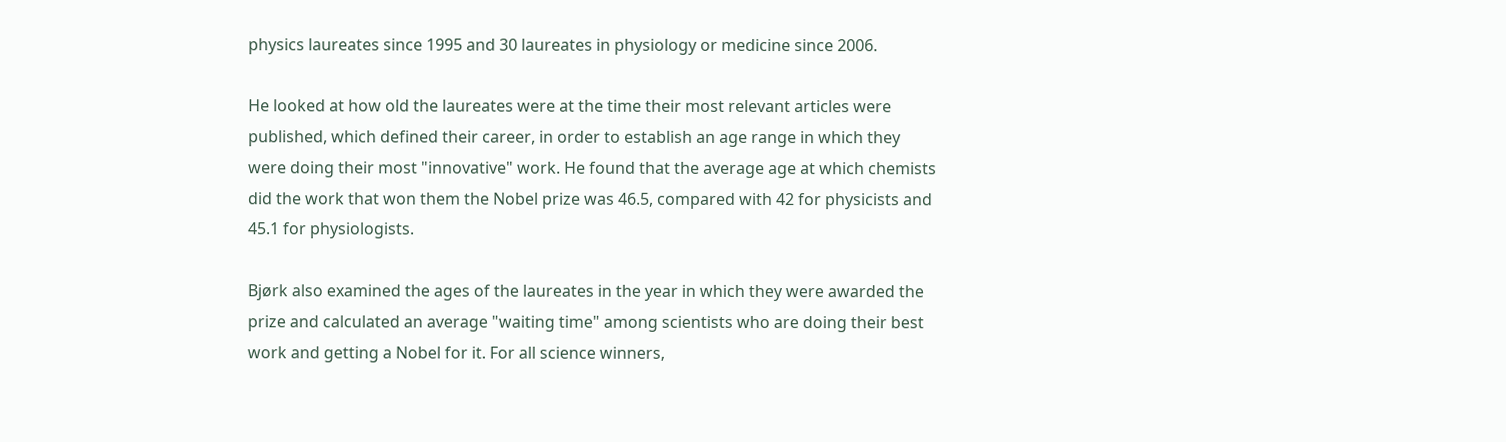physics laureates since 1995 and 30 laureates in physiology or medicine since 2006.

He looked at how old the laureates were at the time their most relevant articles were published, which defined their career, in order to establish an age range in which they were doing their most "innovative" work. He found that the average age at which chemists did the work that won them the Nobel prize was 46.5, compared with 42 for physicists and 45.1 for physiologists.

Bjørk also examined the ages of the laureates in the year in which they were awarded the prize and calculated an average "waiting time" among scientists who are doing their best work and getting a Nobel for it. For all science winners,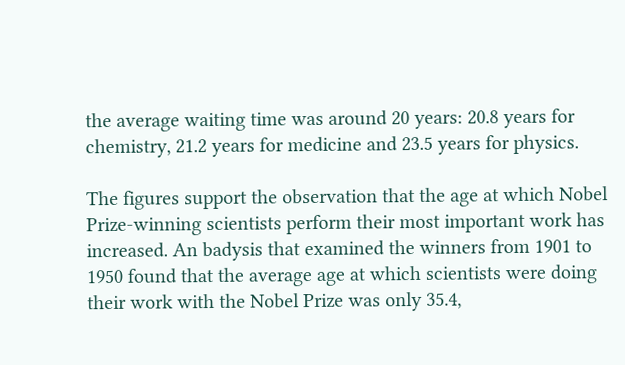the average waiting time was around 20 years: 20.8 years for chemistry, 21.2 years for medicine and 23.5 years for physics.

The figures support the observation that the age at which Nobel Prize-winning scientists perform their most important work has increased. An badysis that examined the winners from 1901 to 1950 found that the average age at which scientists were doing their work with the Nobel Prize was only 35.4,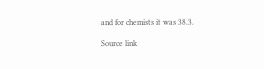and for chemists it was 38.3.

Source link